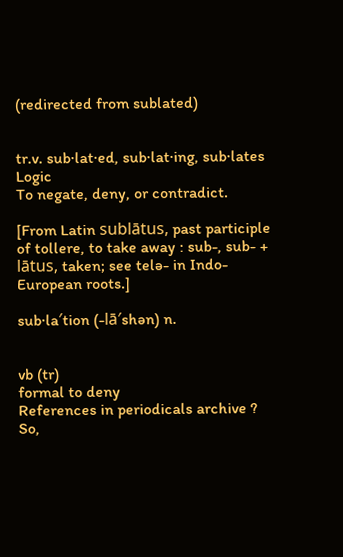(redirected from sublated)


tr.v. sub·lat·ed, sub·lat·ing, sub·lates Logic
To negate, deny, or contradict.

[From Latin sublātus, past participle of tollere, to take away : sub-, sub- + lātus, taken; see telə- in Indo-European roots.]

sub·la′tion (-lā′shən) n.


vb (tr)
formal to deny
References in periodicals archive ?
So,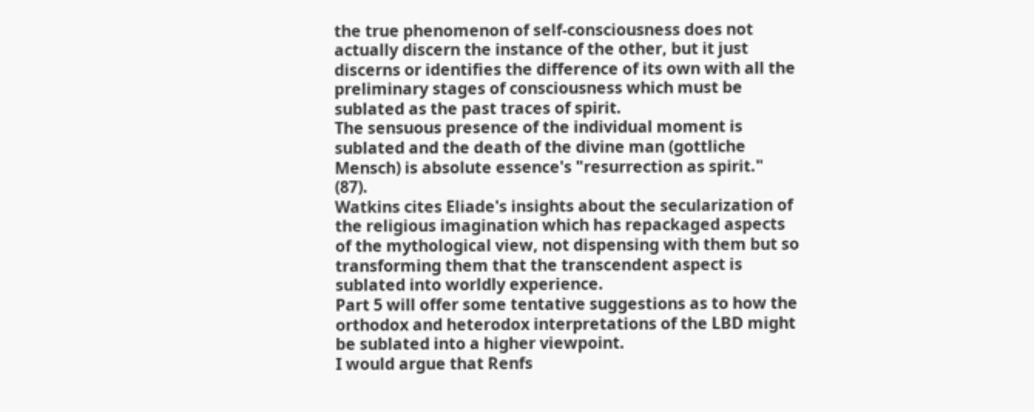the true phenomenon of self-consciousness does not actually discern the instance of the other, but it just discerns or identifies the difference of its own with all the preliminary stages of consciousness which must be sublated as the past traces of spirit.
The sensuous presence of the individual moment is sublated and the death of the divine man (gottliche Mensch) is absolute essence's "resurrection as spirit." (87).
Watkins cites Eliade's insights about the secularization of the religious imagination which has repackaged aspects of the mythological view, not dispensing with them but so transforming them that the transcendent aspect is sublated into worldly experience.
Part 5 will offer some tentative suggestions as to how the orthodox and heterodox interpretations of the LBD might be sublated into a higher viewpoint.
I would argue that Renfs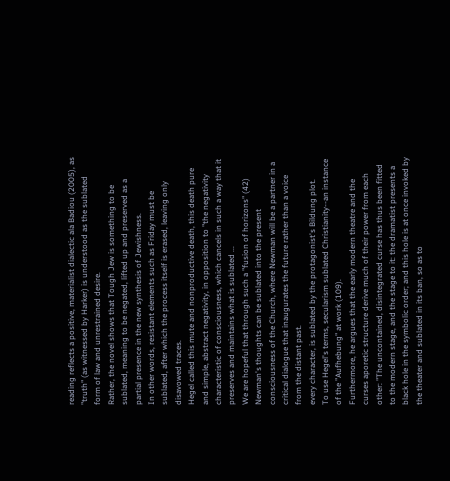reading reflects a positive, materialist dialectic ala Badiou (2005), as "truth" (as witnessed by Harker) is understood as the sublated form of law and unrestrained desire.
Rather, the novel shows that Tough Jew is something to be sublated, meaning to be negated, lifted up and preserved as a partial presence in the new synthesis of Jewishness.
In other words, resistant elements such as Friday must be sublated, after which the process itself is erased, leaving only disavowed traces.
Hegel called this mute and nonproductive death, this death pure and simple, abstract negativity, in opposition to "the negativity characteristic of consciousness, which cancels in such a way that it preserves and maintains what is sublated ...
We are hopeful that through such a "fusion of horizons" (42) Newman's thoughts can be sublated into the present consciousness of the Church, where Newman will be a partner in a critical dialogue that inaugurates the future rather than a voice from the distant past.
every character, is sublated by the protagonist's Bildung plot.
To use Hegel's terms, secularism sublated Christianity--an instance of the "Aufhebung" at work (109).
Furthermore, he argues that the early modern theatre and the curses aporetic structure derive much of their power from each other: "The uncontained, disintegrated curse has thus been fitted to the modern stage, and the stage to it: the dramatist presents a black hole in the symbolic order; and this hole is at once invoked by the theater and sublated in its ban, so as to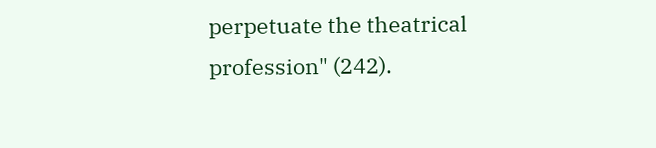perpetuate the theatrical profession" (242).